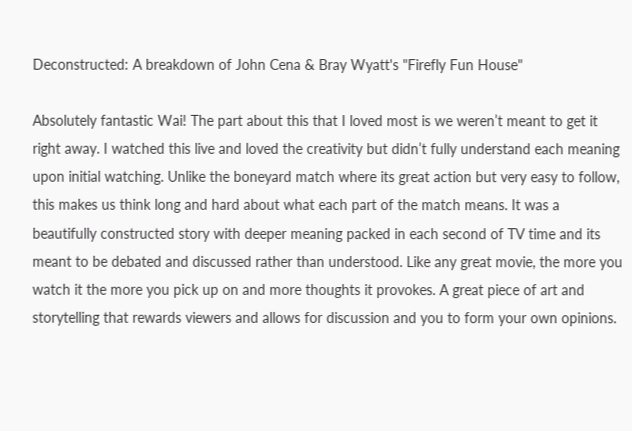Deconstructed: A breakdown of John Cena & Bray Wyatt's "Firefly Fun House"

Absolutely fantastic Wai! The part about this that I loved most is we weren’t meant to get it right away. I watched this live and loved the creativity but didn’t fully understand each meaning upon initial watching. Unlike the boneyard match where its great action but very easy to follow, this makes us think long and hard about what each part of the match means. It was a beautifully constructed story with deeper meaning packed in each second of TV time and its meant to be debated and discussed rather than understood. Like any great movie, the more you watch it the more you pick up on and more thoughts it provokes. A great piece of art and storytelling that rewards viewers and allows for discussion and you to form your own opinions.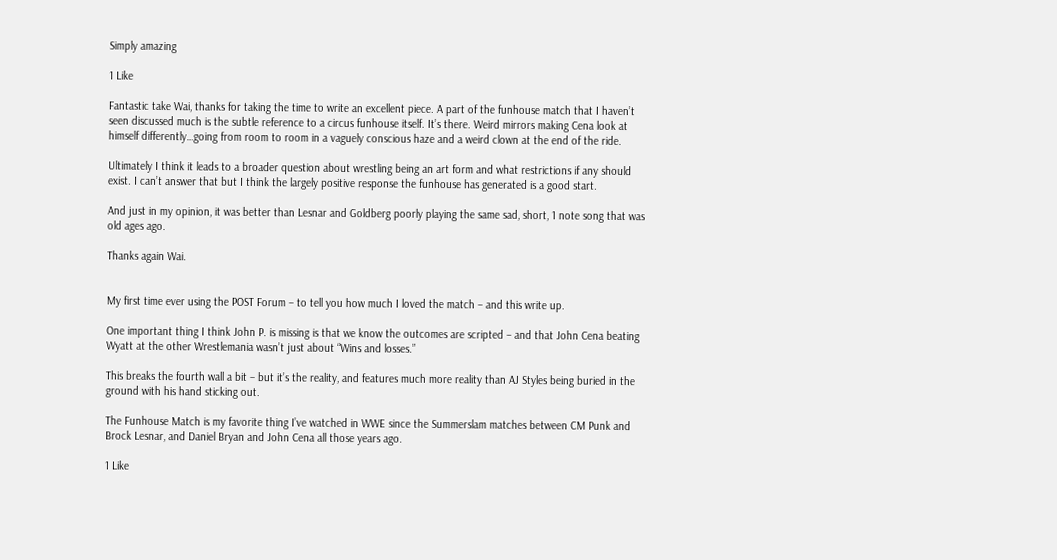Simply amazing

1 Like

Fantastic take Wai, thanks for taking the time to write an excellent piece. A part of the funhouse match that I haven’t seen discussed much is the subtle reference to a circus funhouse itself. It’s there. Weird mirrors making Cena look at himself differently…going from room to room in a vaguely conscious haze and a weird clown at the end of the ride.

Ultimately I think it leads to a broader question about wrestling being an art form and what restrictions if any should exist. I can’t answer that but I think the largely positive response the funhouse has generated is a good start.

And just in my opinion, it was better than Lesnar and Goldberg poorly playing the same sad, short, 1 note song that was old ages ago.

Thanks again Wai.


My first time ever using the POST Forum – to tell you how much I loved the match – and this write up.

One important thing I think John P. is missing is that we know the outcomes are scripted – and that John Cena beating Wyatt at the other Wrestlemania wasn’t just about “Wins and losses.”

This breaks the fourth wall a bit – but it’s the reality, and features much more reality than AJ Styles being buried in the ground with his hand sticking out.

The Funhouse Match is my favorite thing I’ve watched in WWE since the Summerslam matches between CM Punk and Brock Lesnar, and Daniel Bryan and John Cena all those years ago.

1 Like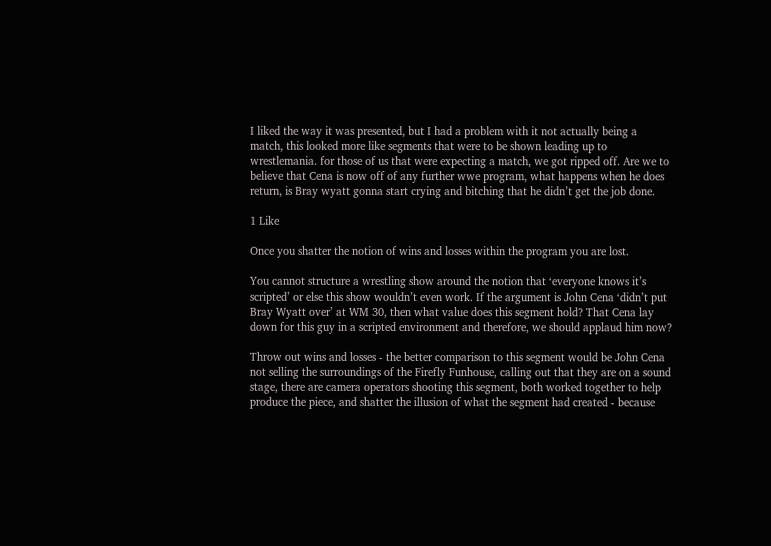I liked the way it was presented, but I had a problem with it not actually being a match, this looked more like segments that were to be shown leading up to wrestlemania. for those of us that were expecting a match, we got ripped off. Are we to believe that Cena is now off of any further wwe program, what happens when he does return, is Bray wyatt gonna start crying and bitching that he didn’t get the job done.

1 Like

Once you shatter the notion of wins and losses within the program you are lost.

You cannot structure a wrestling show around the notion that ‘everyone knows it’s scripted’ or else this show wouldn’t even work. If the argument is John Cena ‘didn’t put Bray Wyatt over’ at WM 30, then what value does this segment hold? That Cena lay down for this guy in a scripted environment and therefore, we should applaud him now?

Throw out wins and losses - the better comparison to this segment would be John Cena not selling the surroundings of the Firefly Funhouse, calling out that they are on a sound stage, there are camera operators shooting this segment, both worked together to help produce the piece, and shatter the illusion of what the segment had created - because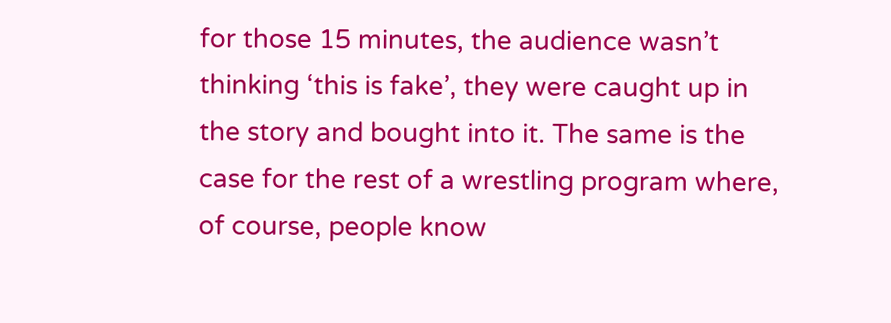for those 15 minutes, the audience wasn’t thinking ‘this is fake’, they were caught up in the story and bought into it. The same is the case for the rest of a wrestling program where, of course, people know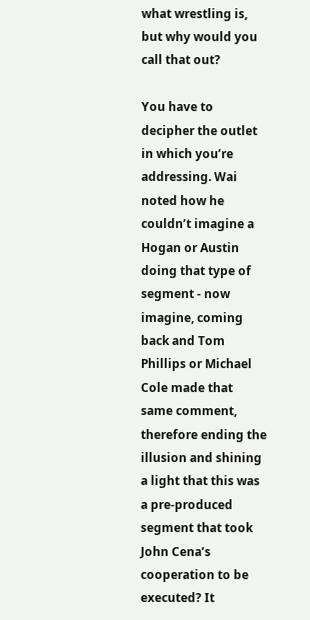what wrestling is, but why would you call that out?

You have to decipher the outlet in which you’re addressing. Wai noted how he couldn’t imagine a Hogan or Austin doing that type of segment - now imagine, coming back and Tom Phillips or Michael Cole made that same comment, therefore ending the illusion and shining a light that this was a pre-produced segment that took John Cena’s cooperation to be executed? It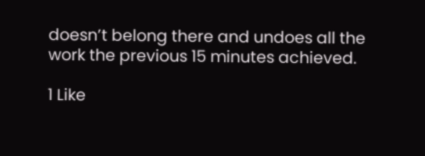doesn’t belong there and undoes all the work the previous 15 minutes achieved.

1 Like